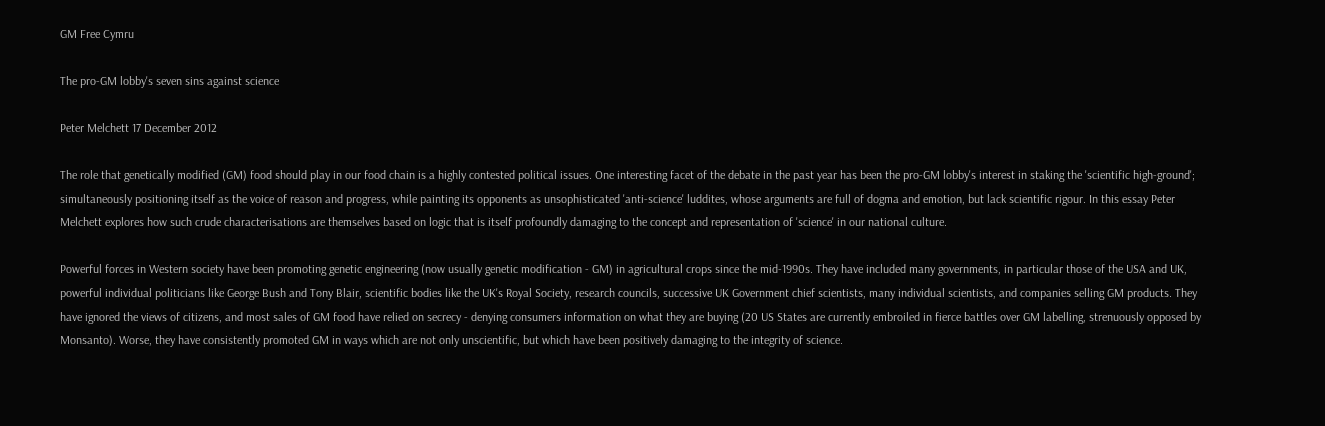GM Free Cymru

The pro-GM lobby's seven sins against science

Peter Melchett 17 December 2012

The role that genetically modified (GM) food should play in our food chain is a highly contested political issues. One interesting facet of the debate in the past year has been the pro-GM lobby's interest in staking the 'scientific high-ground'; simultaneously positioning itself as the voice of reason and progress, while painting its opponents as unsophisticated 'anti-science' luddites, whose arguments are full of dogma and emotion, but lack scientific rigour. In this essay Peter Melchett explores how such crude characterisations are themselves based on logic that is itself profoundly damaging to the concept and representation of 'science' in our national culture.

Powerful forces in Western society have been promoting genetic engineering (now usually genetic modification - GM) in agricultural crops since the mid-1990s. They have included many governments, in particular those of the USA and UK, powerful individual politicians like George Bush and Tony Blair, scientific bodies like the UK's Royal Society, research councils, successive UK Government chief scientists, many individual scientists, and companies selling GM products. They have ignored the views of citizens, and most sales of GM food have relied on secrecy - denying consumers information on what they are buying (20 US States are currently embroiled in fierce battles over GM labelling, strenuously opposed by Monsanto). Worse, they have consistently promoted GM in ways which are not only unscientific, but which have been positively damaging to the integrity of science.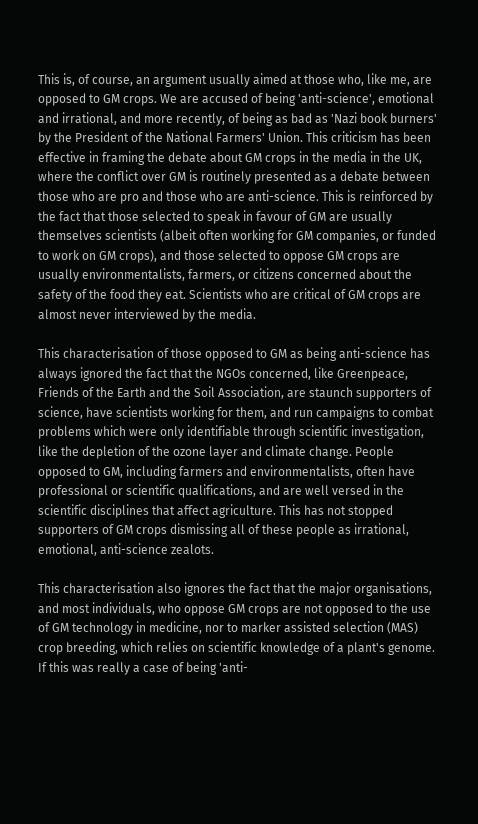This is, of course, an argument usually aimed at those who, like me, are opposed to GM crops. We are accused of being 'anti-science', emotional and irrational, and more recently, of being as bad as 'Nazi book burners' by the President of the National Farmers' Union. This criticism has been effective in framing the debate about GM crops in the media in the UK, where the conflict over GM is routinely presented as a debate between those who are pro and those who are anti-science. This is reinforced by the fact that those selected to speak in favour of GM are usually themselves scientists (albeit often working for GM companies, or funded to work on GM crops), and those selected to oppose GM crops are usually environmentalists, farmers, or citizens concerned about the safety of the food they eat. Scientists who are critical of GM crops are almost never interviewed by the media.

This characterisation of those opposed to GM as being anti-science has always ignored the fact that the NGOs concerned, like Greenpeace, Friends of the Earth and the Soil Association, are staunch supporters of science, have scientists working for them, and run campaigns to combat problems which were only identifiable through scientific investigation, like the depletion of the ozone layer and climate change. People opposed to GM, including farmers and environmentalists, often have professional or scientific qualifications, and are well versed in the scientific disciplines that affect agriculture. This has not stopped supporters of GM crops dismissing all of these people as irrational, emotional, anti-science zealots.

This characterisation also ignores the fact that the major organisations, and most individuals, who oppose GM crops are not opposed to the use of GM technology in medicine, nor to marker assisted selection (MAS) crop breeding, which relies on scientific knowledge of a plant's genome. If this was really a case of being 'anti-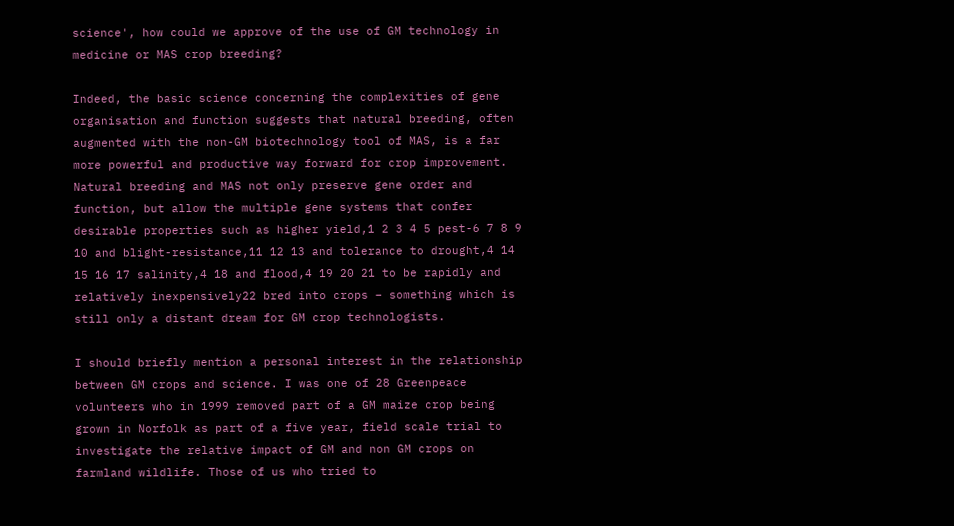science', how could we approve of the use of GM technology in medicine or MAS crop breeding?

Indeed, the basic science concerning the complexities of gene organisation and function suggests that natural breeding, often augmented with the non-GM biotechnology tool of MAS, is a far more powerful and productive way forward for crop improvement. Natural breeding and MAS not only preserve gene order and function, but allow the multiple gene systems that confer desirable properties such as higher yield,1 2 3 4 5 pest-6 7 8 9 10 and blight-resistance,11 12 13 and tolerance to drought,4 14 15 16 17 salinity,4 18 and flood,4 19 20 21 to be rapidly and relatively inexpensively22 bred into crops – something which is still only a distant dream for GM crop technologists.

I should briefly mention a personal interest in the relationship between GM crops and science. I was one of 28 Greenpeace volunteers who in 1999 removed part of a GM maize crop being grown in Norfolk as part of a five year, field scale trial to investigate the relative impact of GM and non GM crops on farmland wildlife. Those of us who tried to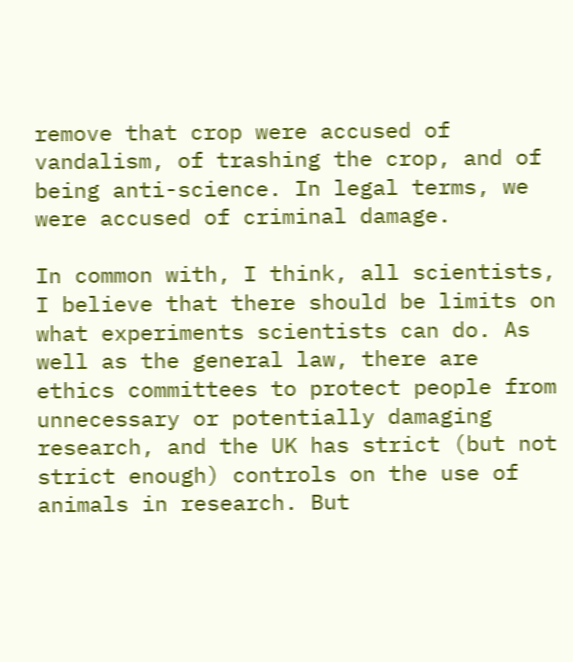remove that crop were accused of vandalism, of trashing the crop, and of being anti-science. In legal terms, we were accused of criminal damage.

In common with, I think, all scientists, I believe that there should be limits on what experiments scientists can do. As well as the general law, there are ethics committees to protect people from unnecessary or potentially damaging research, and the UK has strict (but not strict enough) controls on the use of animals in research. But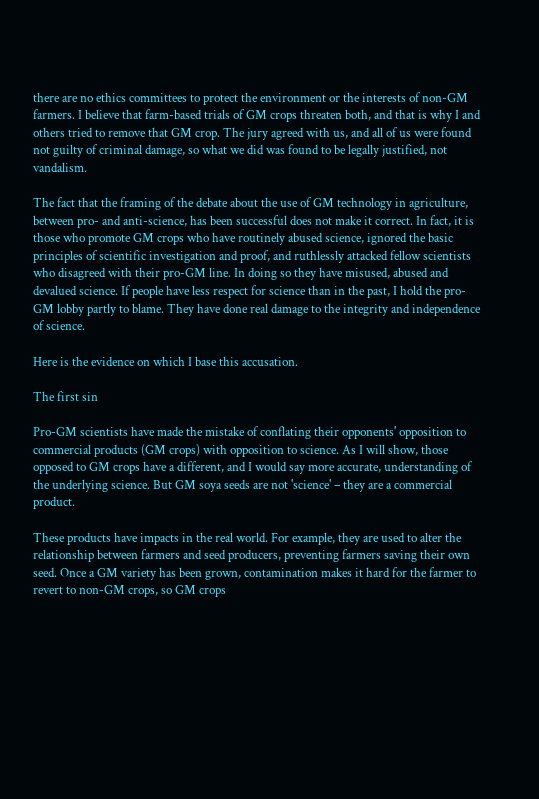there are no ethics committees to protect the environment or the interests of non-GM farmers. I believe that farm-based trials of GM crops threaten both, and that is why I and others tried to remove that GM crop. The jury agreed with us, and all of us were found not guilty of criminal damage, so what we did was found to be legally justified, not vandalism.

The fact that the framing of the debate about the use of GM technology in agriculture, between pro- and anti-science, has been successful does not make it correct. In fact, it is those who promote GM crops who have routinely abused science, ignored the basic principles of scientific investigation and proof, and ruthlessly attacked fellow scientists who disagreed with their pro-GM line. In doing so they have misused, abused and devalued science. If people have less respect for science than in the past, I hold the pro-GM lobby partly to blame. They have done real damage to the integrity and independence of science.

Here is the evidence on which I base this accusation.

The first sin

Pro-GM scientists have made the mistake of conflating their opponents' opposition to commercial products (GM crops) with opposition to science. As I will show, those opposed to GM crops have a different, and I would say more accurate, understanding of the underlying science. But GM soya seeds are not 'science' – they are a commercial product.

These products have impacts in the real world. For example, they are used to alter the relationship between farmers and seed producers, preventing farmers saving their own seed. Once a GM variety has been grown, contamination makes it hard for the farmer to revert to non-GM crops, so GM crops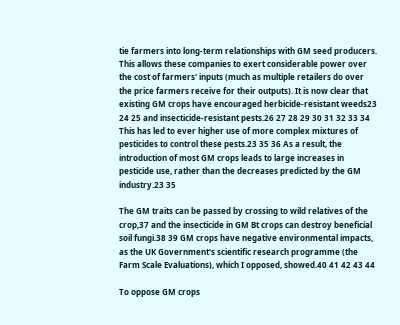tie farmers into long-term relationships with GM seed producers. This allows these companies to exert considerable power over the cost of farmers' inputs (much as multiple retailers do over the price farmers receive for their outputs). It is now clear that existing GM crops have encouraged herbicide-resistant weeds23 24 25 and insecticide-resistant pests.26 27 28 29 30 31 32 33 34 This has led to ever higher use of more complex mixtures of pesticides to control these pests.23 35 36 As a result, the introduction of most GM crops leads to large increases in pesticide use, rather than the decreases predicted by the GM industry.23 35

The GM traits can be passed by crossing to wild relatives of the crop,37 and the insecticide in GM Bt crops can destroy beneficial soil fungi.38 39 GM crops have negative environmental impacts, as the UK Government's scientific research programme (the Farm Scale Evaluations), which I opposed, showed.40 41 42 43 44

To oppose GM crops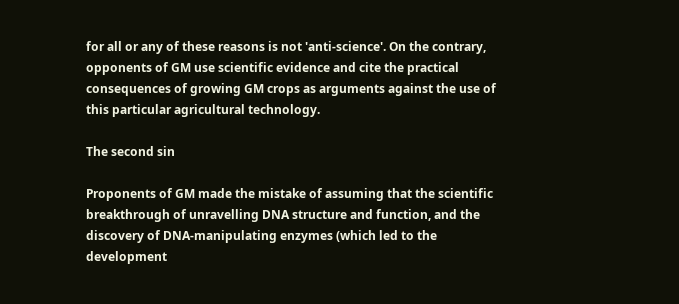for all or any of these reasons is not 'anti-science'. On the contrary, opponents of GM use scientific evidence and cite the practical consequences of growing GM crops as arguments against the use of this particular agricultural technology.

The second sin

Proponents of GM made the mistake of assuming that the scientific breakthrough of unravelling DNA structure and function, and the discovery of DNA-manipulating enzymes (which led to the development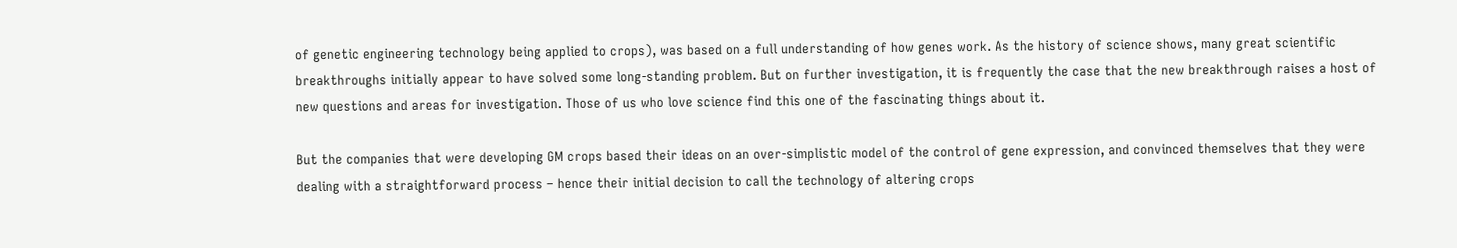of genetic engineering technology being applied to crops), was based on a full understanding of how genes work. As the history of science shows, many great scientific breakthroughs initially appear to have solved some long-standing problem. But on further investigation, it is frequently the case that the new breakthrough raises a host of new questions and areas for investigation. Those of us who love science find this one of the fascinating things about it.

But the companies that were developing GM crops based their ideas on an over-simplistic model of the control of gene expression, and convinced themselves that they were dealing with a straightforward process – hence their initial decision to call the technology of altering crops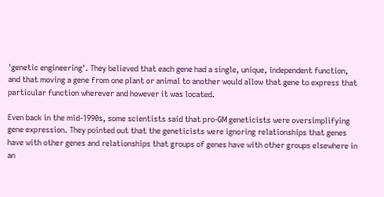'genetic engineering'. They believed that each gene had a single, unique, independent function, and that moving a gene from one plant or animal to another would allow that gene to express that particular function wherever and however it was located.

Even back in the mid-1990s, some scientists said that pro-GM geneticists were oversimplifying gene expression. They pointed out that the geneticists were ignoring relationships that genes have with other genes and relationships that groups of genes have with other groups elsewhere in an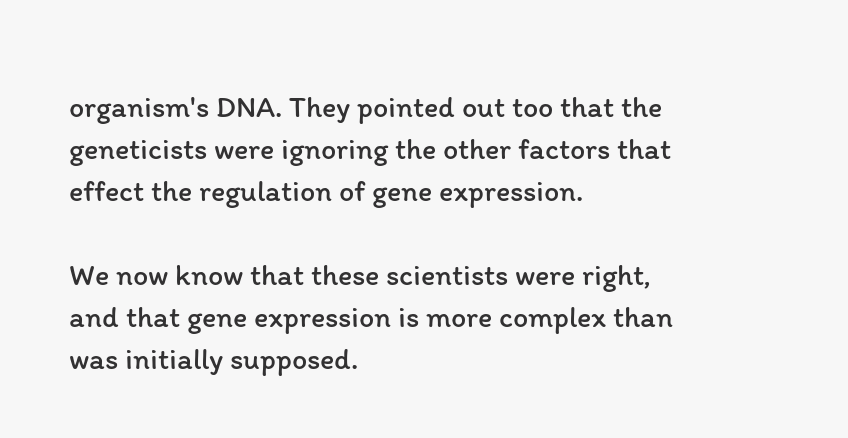organism's DNA. They pointed out too that the geneticists were ignoring the other factors that effect the regulation of gene expression.

We now know that these scientists were right, and that gene expression is more complex than was initially supposed.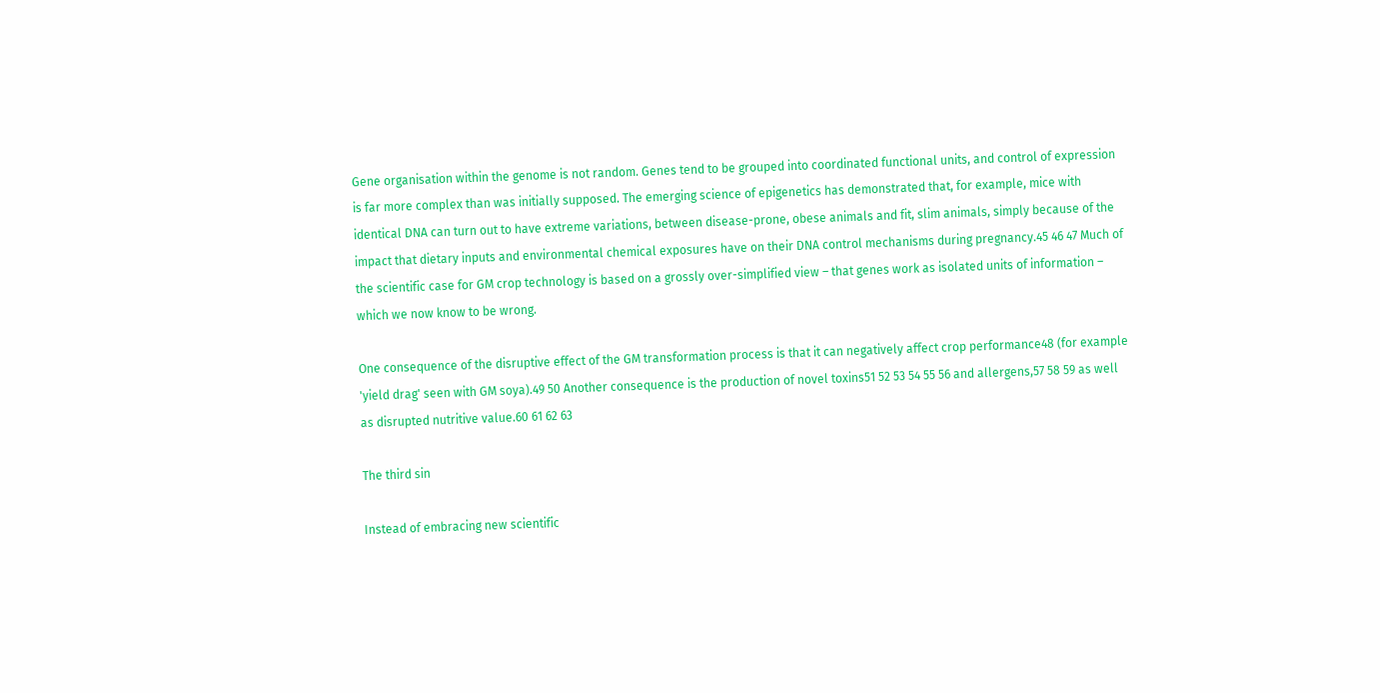Gene organisation within the genome is not random. Genes tend to be grouped into coordinated functional units, and control of expression is far more complex than was initially supposed. The emerging science of epigenetics has demonstrated that, for example, mice with identical DNA can turn out to have extreme variations, between disease-prone, obese animals and fit, slim animals, simply because of the impact that dietary inputs and environmental chemical exposures have on their DNA control mechanisms during pregnancy.45 46 47 Much of the scientific case for GM crop technology is based on a grossly over-simplified view – that genes work as isolated units of information – which we now know to be wrong.

One consequence of the disruptive effect of the GM transformation process is that it can negatively affect crop performance48 (for example 'yield drag' seen with GM soya).49 50 Another consequence is the production of novel toxins51 52 53 54 55 56 and allergens,57 58 59 as well as disrupted nutritive value.60 61 62 63

The third sin

Instead of embracing new scientific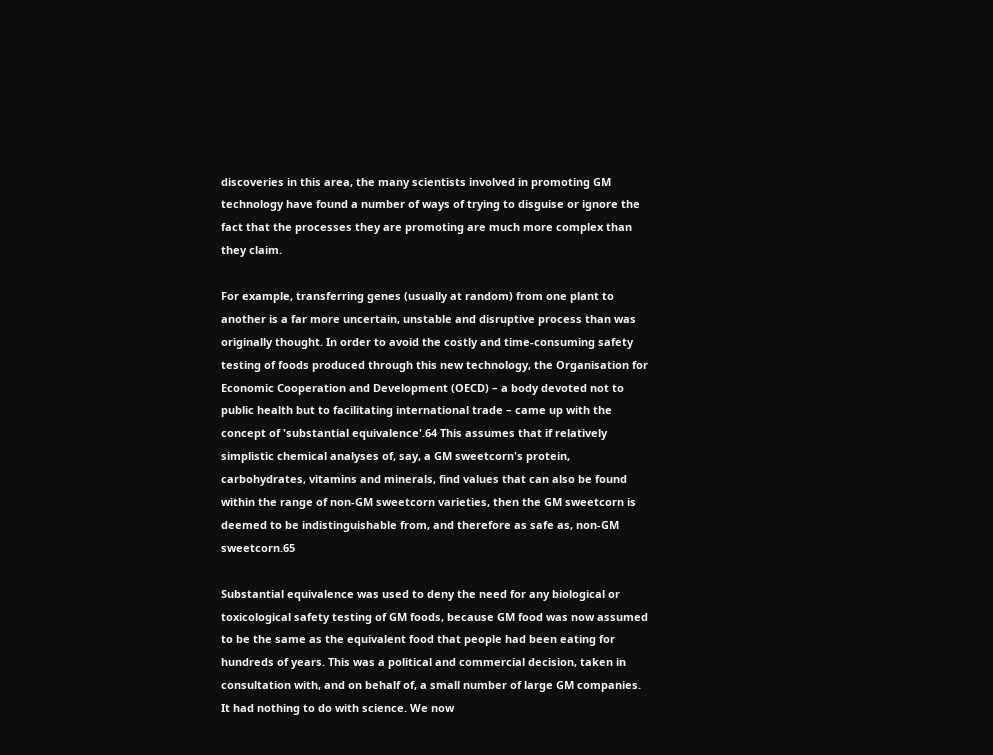discoveries in this area, the many scientists involved in promoting GM technology have found a number of ways of trying to disguise or ignore the fact that the processes they are promoting are much more complex than they claim.

For example, transferring genes (usually at random) from one plant to another is a far more uncertain, unstable and disruptive process than was originally thought. In order to avoid the costly and time-consuming safety testing of foods produced through this new technology, the Organisation for Economic Cooperation and Development (OECD) – a body devoted not to public health but to facilitating international trade – came up with the concept of 'substantial equivalence'.64 This assumes that if relatively simplistic chemical analyses of, say, a GM sweetcorn's protein, carbohydrates, vitamins and minerals, find values that can also be found within the range of non-GM sweetcorn varieties, then the GM sweetcorn is deemed to be indistinguishable from, and therefore as safe as, non-GM sweetcorn.65

Substantial equivalence was used to deny the need for any biological or toxicological safety testing of GM foods, because GM food was now assumed to be the same as the equivalent food that people had been eating for hundreds of years. This was a political and commercial decision, taken in consultation with, and on behalf of, a small number of large GM companies. It had nothing to do with science. We now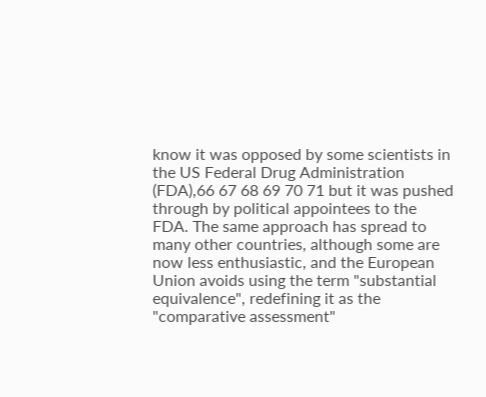know it was opposed by some scientists in the US Federal Drug Administration (FDA),66 67 68 69 70 71 but it was pushed through by political appointees to the FDA. The same approach has spread to many other countries, although some are now less enthusiastic, and the European Union avoids using the term "substantial equivalence", redefining it as the "comparative assessment"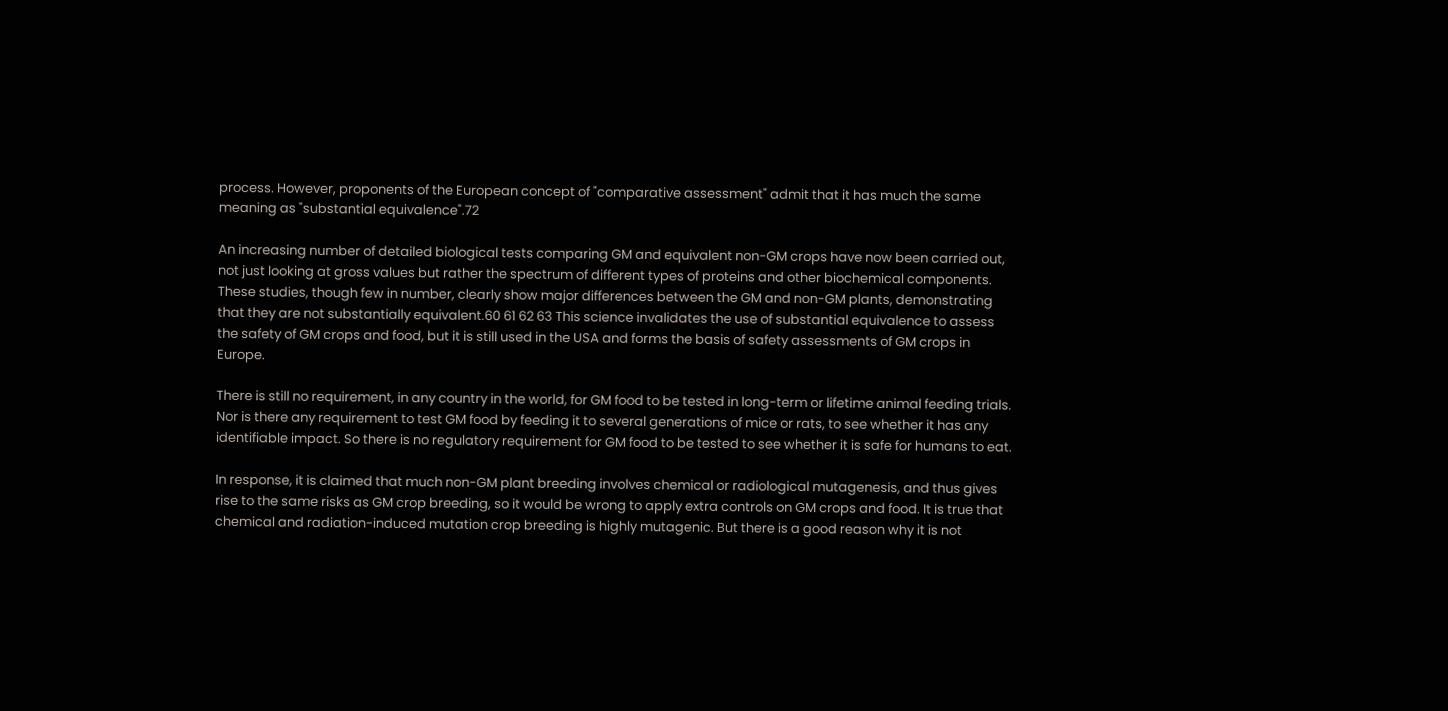process. However, proponents of the European concept of "comparative assessment" admit that it has much the same meaning as "substantial equivalence".72

An increasing number of detailed biological tests comparing GM and equivalent non-GM crops have now been carried out, not just looking at gross values but rather the spectrum of different types of proteins and other biochemical components. These studies, though few in number, clearly show major differences between the GM and non-GM plants, demonstrating that they are not substantially equivalent.60 61 62 63 This science invalidates the use of substantial equivalence to assess the safety of GM crops and food, but it is still used in the USA and forms the basis of safety assessments of GM crops in Europe.

There is still no requirement, in any country in the world, for GM food to be tested in long-term or lifetime animal feeding trials. Nor is there any requirement to test GM food by feeding it to several generations of mice or rats, to see whether it has any identifiable impact. So there is no regulatory requirement for GM food to be tested to see whether it is safe for humans to eat.

In response, it is claimed that much non-GM plant breeding involves chemical or radiological mutagenesis, and thus gives rise to the same risks as GM crop breeding, so it would be wrong to apply extra controls on GM crops and food. It is true that chemical and radiation-induced mutation crop breeding is highly mutagenic. But there is a good reason why it is not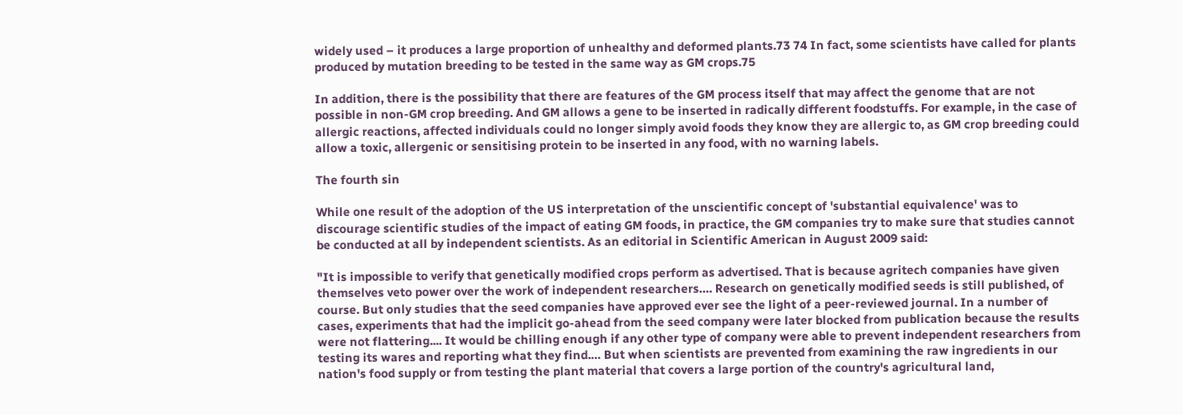widely used – it produces a large proportion of unhealthy and deformed plants.73 74 In fact, some scientists have called for plants produced by mutation breeding to be tested in the same way as GM crops.75

In addition, there is the possibility that there are features of the GM process itself that may affect the genome that are not possible in non-GM crop breeding. And GM allows a gene to be inserted in radically different foodstuffs. For example, in the case of allergic reactions, affected individuals could no longer simply avoid foods they know they are allergic to, as GM crop breeding could allow a toxic, allergenic or sensitising protein to be inserted in any food, with no warning labels.

The fourth sin

While one result of the adoption of the US interpretation of the unscientific concept of 'substantial equivalence' was to discourage scientific studies of the impact of eating GM foods, in practice, the GM companies try to make sure that studies cannot be conducted at all by independent scientists. As an editorial in Scientific American in August 2009 said:

"It is impossible to verify that genetically modified crops perform as advertised. That is because agritech companies have given themselves veto power over the work of independent researchers…. Research on genetically modified seeds is still published, of course. But only studies that the seed companies have approved ever see the light of a peer-reviewed journal. In a number of cases, experiments that had the implicit go-ahead from the seed company were later blocked from publication because the results were not flattering.... It would be chilling enough if any other type of company were able to prevent independent researchers from testing its wares and reporting what they find.… But when scientists are prevented from examining the raw ingredients in our nation's food supply or from testing the plant material that covers a large portion of the country's agricultural land,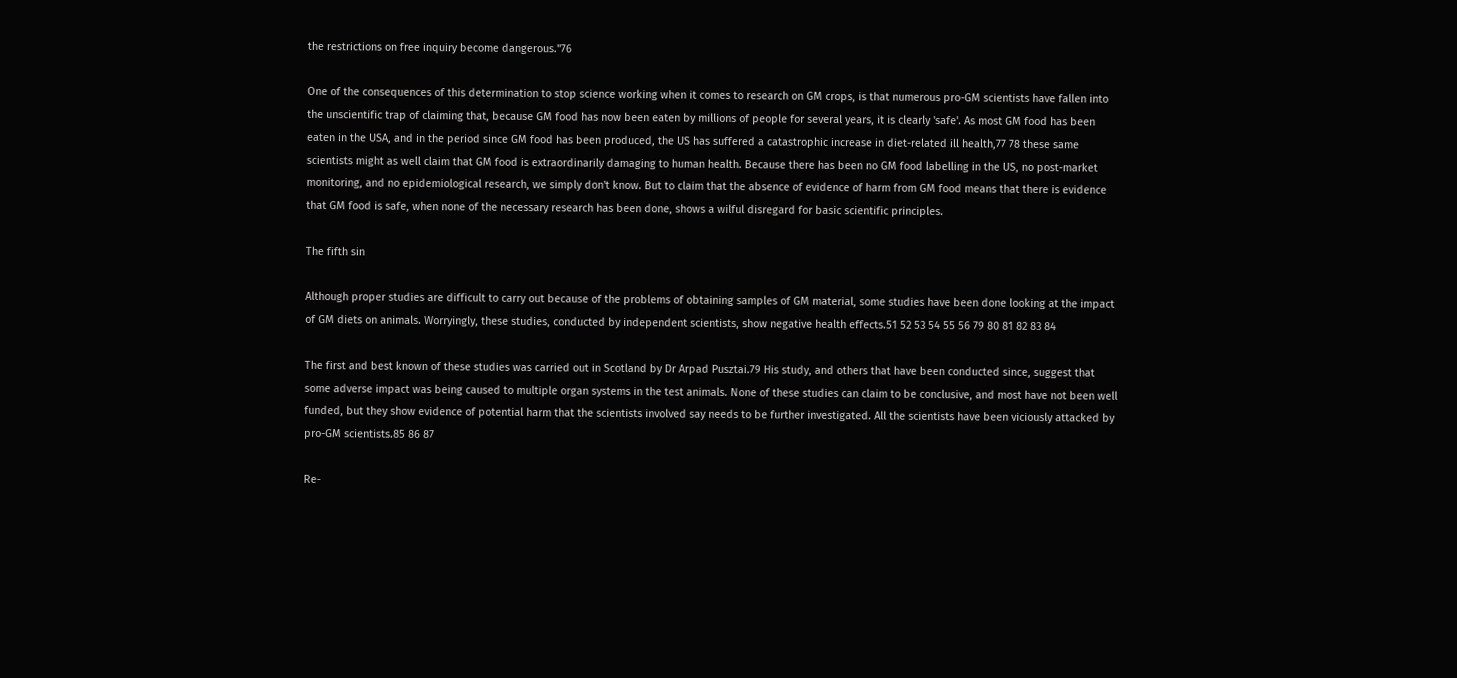the restrictions on free inquiry become dangerous."76

One of the consequences of this determination to stop science working when it comes to research on GM crops, is that numerous pro-GM scientists have fallen into the unscientific trap of claiming that, because GM food has now been eaten by millions of people for several years, it is clearly 'safe'. As most GM food has been eaten in the USA, and in the period since GM food has been produced, the US has suffered a catastrophic increase in diet-related ill health,77 78 these same scientists might as well claim that GM food is extraordinarily damaging to human health. Because there has been no GM food labelling in the US, no post-market monitoring, and no epidemiological research, we simply don't know. But to claim that the absence of evidence of harm from GM food means that there is evidence that GM food is safe, when none of the necessary research has been done, shows a wilful disregard for basic scientific principles.

The fifth sin

Although proper studies are difficult to carry out because of the problems of obtaining samples of GM material, some studies have been done looking at the impact of GM diets on animals. Worryingly, these studies, conducted by independent scientists, show negative health effects.51 52 53 54 55 56 79 80 81 82 83 84

The first and best known of these studies was carried out in Scotland by Dr Arpad Pusztai.79 His study, and others that have been conducted since, suggest that some adverse impact was being caused to multiple organ systems in the test animals. None of these studies can claim to be conclusive, and most have not been well funded, but they show evidence of potential harm that the scientists involved say needs to be further investigated. All the scientists have been viciously attacked by pro-GM scientists.85 86 87

Re-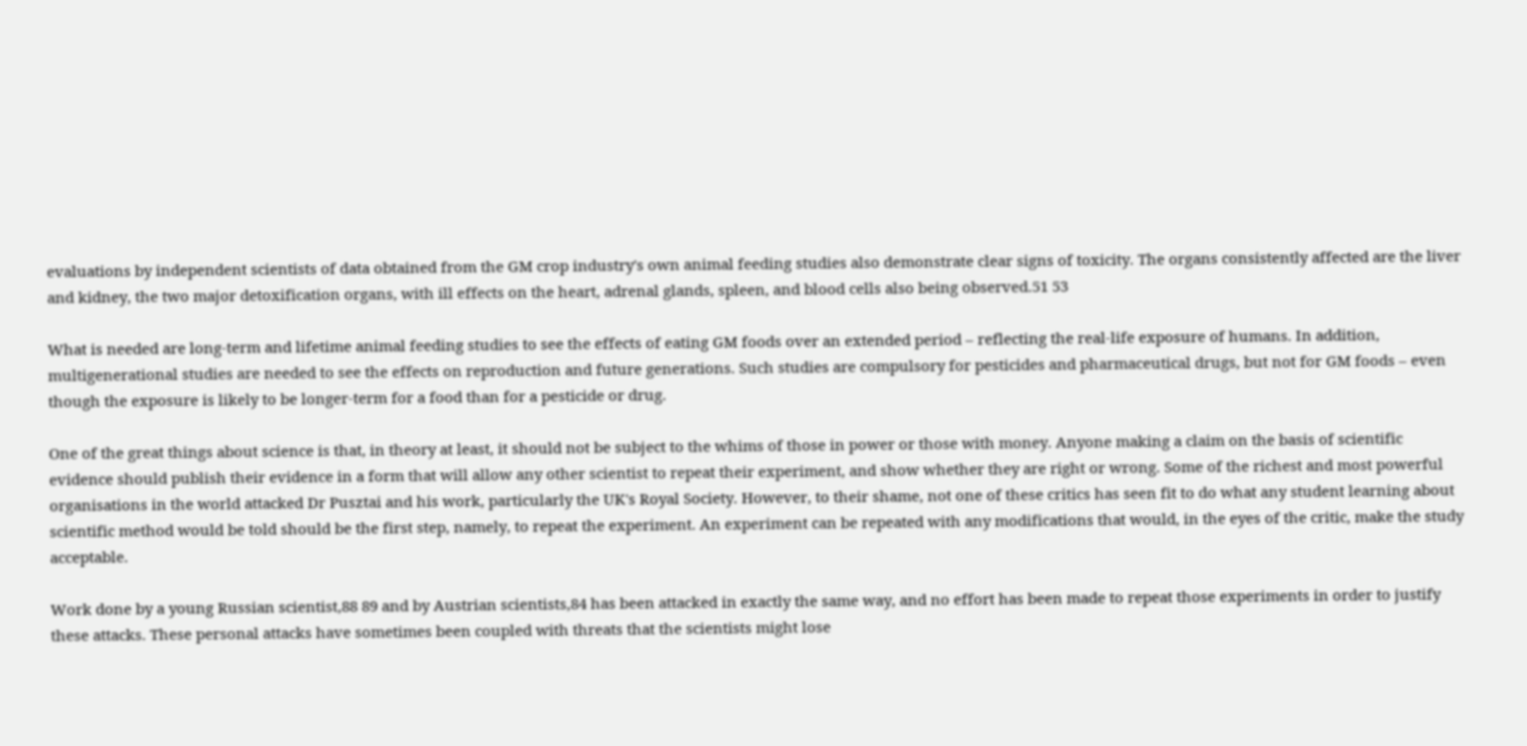evaluations by independent scientists of data obtained from the GM crop industry's own animal feeding studies also demonstrate clear signs of toxicity. The organs consistently affected are the liver and kidney, the two major detoxification organs, with ill effects on the heart, adrenal glands, spleen, and blood cells also being observed.51 53

What is needed are long-term and lifetime animal feeding studies to see the effects of eating GM foods over an extended period – reflecting the real-life exposure of humans. In addition, multigenerational studies are needed to see the effects on reproduction and future generations. Such studies are compulsory for pesticides and pharmaceutical drugs, but not for GM foods – even though the exposure is likely to be longer-term for a food than for a pesticide or drug.

One of the great things about science is that, in theory at least, it should not be subject to the whims of those in power or those with money. Anyone making a claim on the basis of scientific evidence should publish their evidence in a form that will allow any other scientist to repeat their experiment, and show whether they are right or wrong. Some of the richest and most powerful organisations in the world attacked Dr Pusztai and his work, particularly the UK's Royal Society. However, to their shame, not one of these critics has seen fit to do what any student learning about scientific method would be told should be the first step, namely, to repeat the experiment. An experiment can be repeated with any modifications that would, in the eyes of the critic, make the study acceptable.

Work done by a young Russian scientist,88 89 and by Austrian scientists,84 has been attacked in exactly the same way, and no effort has been made to repeat those experiments in order to justify these attacks. These personal attacks have sometimes been coupled with threats that the scientists might lose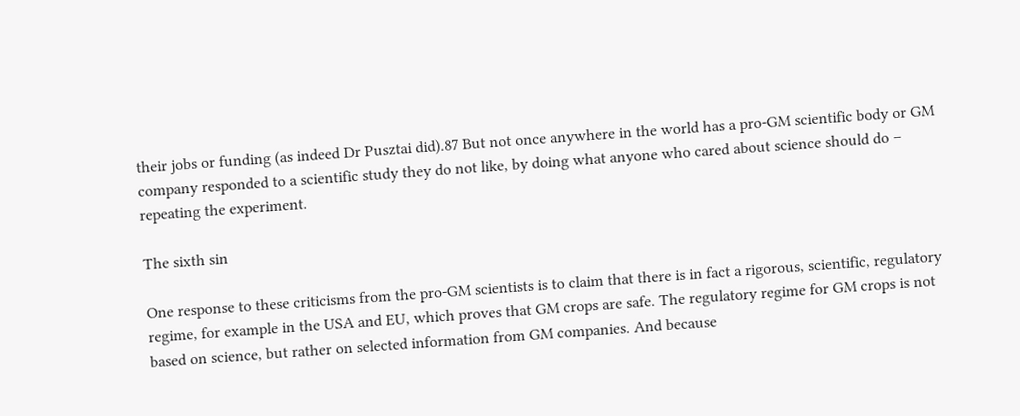their jobs or funding (as indeed Dr Pusztai did).87 But not once anywhere in the world has a pro-GM scientific body or GM company responded to a scientific study they do not like, by doing what anyone who cared about science should do – repeating the experiment.

The sixth sin

One response to these criticisms from the pro-GM scientists is to claim that there is in fact a rigorous, scientific, regulatory regime, for example in the USA and EU, which proves that GM crops are safe. The regulatory regime for GM crops is not based on science, but rather on selected information from GM companies. And because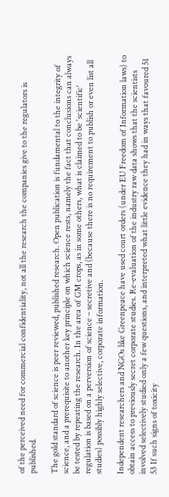of the perceived need for commercial confidentiality, not all the research the companies give to the regulators is published.

The gold standard of science is peer reviewed, published research. Open publication is fundamental to the integrity of science, and a prerequisite to another key principle on which science rests, namely the fact that conclusions can always be tested by repeating the research. In the area of GM crops, as in some others, what is claimed to be 'scientific' regulation is based on a perversion of science – secretive and (because there is no requirement to publish or even list all studies) possibly highly selective, corporate information.

Independent researchers and NGOs like Greenpeace have used court orders (under EU Freedom of Information laws) to obtain access to previously secret corporate studies. Re-evaluation of the industry raw data shows that the scientists involved selectively studied only a few questions, and interpreted what little evidence they had in ways that favoured 51 53 If such signs of toxicity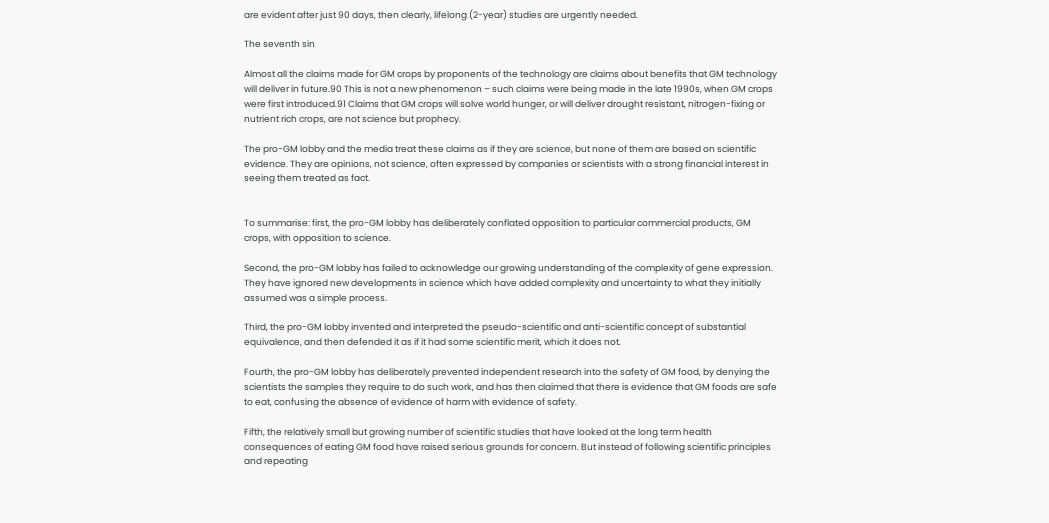are evident after just 90 days, then clearly, lifelong (2-year) studies are urgently needed.

The seventh sin

Almost all the claims made for GM crops by proponents of the technology are claims about benefits that GM technology will deliver in future.90 This is not a new phenomenon – such claims were being made in the late 1990s, when GM crops were first introduced.91 Claims that GM crops will solve world hunger, or will deliver drought resistant, nitrogen-fixing or nutrient rich crops, are not science but prophecy.

The pro-GM lobby and the media treat these claims as if they are science, but none of them are based on scientific evidence. They are opinions, not science, often expressed by companies or scientists with a strong financial interest in seeing them treated as fact.


To summarise: first, the pro-GM lobby has deliberately conflated opposition to particular commercial products, GM crops, with opposition to science.

Second, the pro-GM lobby has failed to acknowledge our growing understanding of the complexity of gene expression. They have ignored new developments in science which have added complexity and uncertainty to what they initially assumed was a simple process.

Third, the pro-GM lobby invented and interpreted the pseudo-scientific and anti-scientific concept of substantial equivalence, and then defended it as if it had some scientific merit, which it does not.

Fourth, the pro-GM lobby has deliberately prevented independent research into the safety of GM food, by denying the scientists the samples they require to do such work, and has then claimed that there is evidence that GM foods are safe to eat, confusing the absence of evidence of harm with evidence of safety.

Fifth, the relatively small but growing number of scientific studies that have looked at the long term health consequences of eating GM food have raised serious grounds for concern. But instead of following scientific principles and repeating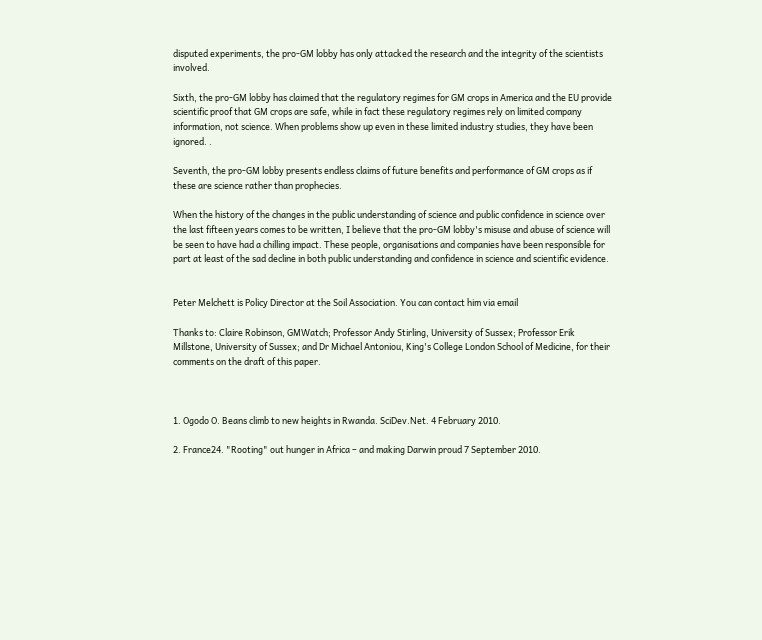disputed experiments, the pro-GM lobby has only attacked the research and the integrity of the scientists involved.

Sixth, the pro-GM lobby has claimed that the regulatory regimes for GM crops in America and the EU provide scientific proof that GM crops are safe, while in fact these regulatory regimes rely on limited company information, not science. When problems show up even in these limited industry studies, they have been ignored. .

Seventh, the pro-GM lobby presents endless claims of future benefits and performance of GM crops as if these are science rather than prophecies.

When the history of the changes in the public understanding of science and public confidence in science over the last fifteen years comes to be written, I believe that the pro-GM lobby's misuse and abuse of science will be seen to have had a chilling impact. These people, organisations and companies have been responsible for part at least of the sad decline in both public understanding and confidence in science and scientific evidence.


Peter Melchett is Policy Director at the Soil Association. You can contact him via email

Thanks to: Claire Robinson, GMWatch; Professor Andy Stirling, University of Sussex; Professor Erik Millstone, University of Sussex; and Dr Michael Antoniou, King's College London School of Medicine, for their comments on the draft of this paper.



1. Ogodo O. Beans climb to new heights in Rwanda. SciDev.Net. 4 February 2010.

2. France24. "Rooting" out hunger in Africa – and making Darwin proud 7 September 2010.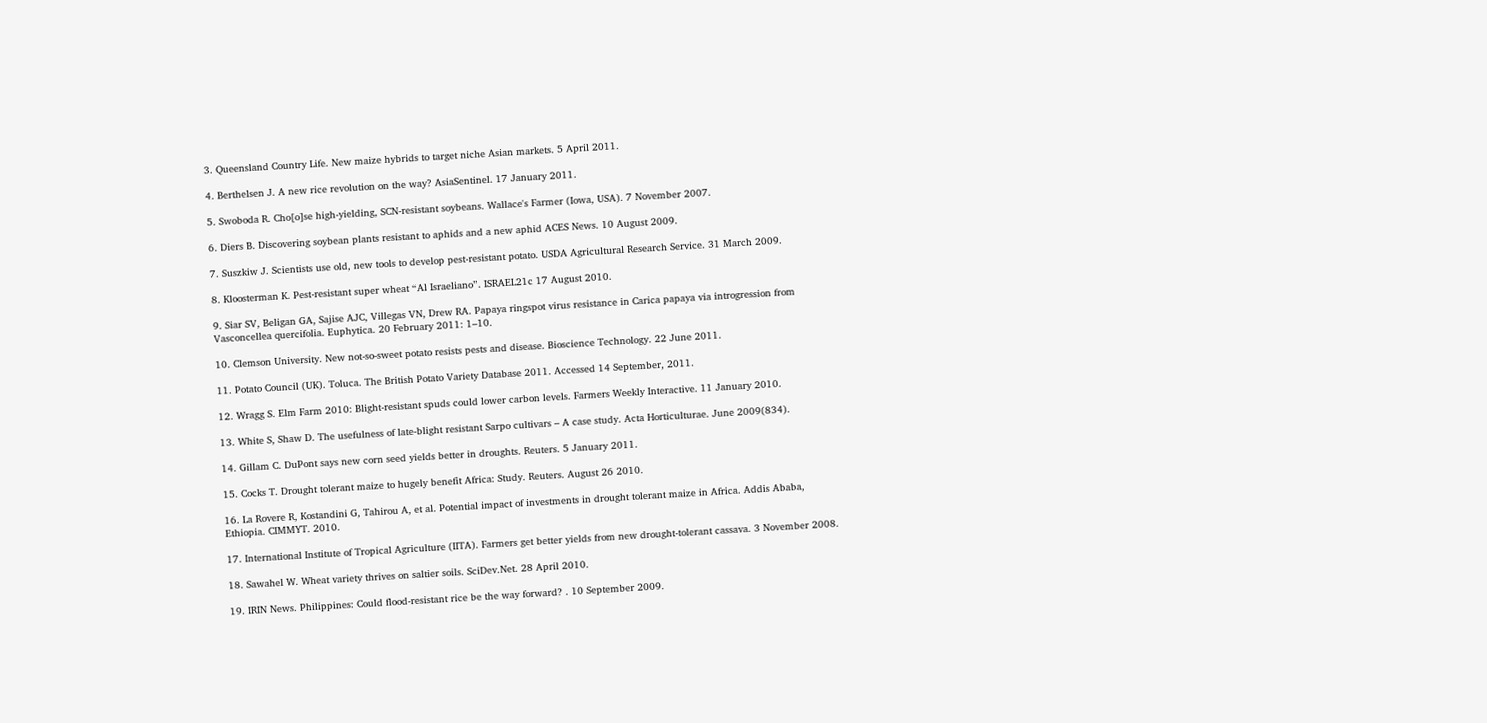3. Queensland Country Life. New maize hybrids to target niche Asian markets. 5 April 2011.

4. Berthelsen J. A new rice revolution on the way? AsiaSentinel. 17 January 2011.

5. Swoboda R. Cho[o]se high-yielding, SCN-resistant soybeans. Wallace's Farmer (Iowa, USA). 7 November 2007.

6. Diers B. Discovering soybean plants resistant to aphids and a new aphid ACES News. 10 August 2009.

7. Suszkiw J. Scientists use old, new tools to develop pest-resistant potato. USDA Agricultural Research Service. 31 March 2009.

8. Kloosterman K. Pest-resistant super wheat “Al Israeliano”. ISRAEL21c 17 August 2010.

9. Siar SV, Beligan GA, Sajise AJC, Villegas VN, Drew RA. Papaya ringspot virus resistance in Carica papaya via introgression from Vasconcellea quercifolia. Euphytica. 20 February 2011: 1–10.

10. Clemson University. New not-so-sweet potato resists pests and disease. Bioscience Technology. 22 June 2011.

11. Potato Council (UK). Toluca. The British Potato Variety Database 2011. Accessed 14 September, 2011.

12. Wragg S. Elm Farm 2010: Blight-resistant spuds could lower carbon levels. Farmers Weekly Interactive. 11 January 2010.

13. White S, Shaw D. The usefulness of late-blight resistant Sarpo cultivars – A case study. Acta Horticulturae. June 2009(834).

14. Gillam C. DuPont says new corn seed yields better in droughts. Reuters. 5 January 2011.

15. Cocks T. Drought tolerant maize to hugely benefit Africa: Study. Reuters. August 26 2010.

16. La Rovere R, Kostandini G, Tahirou A, et al. Potential impact of investments in drought tolerant maize in Africa. Addis Ababa, Ethiopia. CIMMYT. 2010.

17. International Institute of Tropical Agriculture (IITA). Farmers get better yields from new drought-tolerant cassava. 3 November 2008.

18. Sawahel W. Wheat variety thrives on saltier soils. SciDev.Net. 28 April 2010.

19. IRIN News. Philippines: Could flood-resistant rice be the way forward? . 10 September 2009.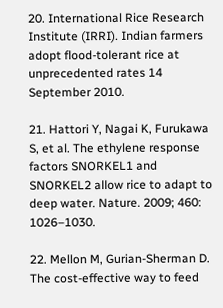20. International Rice Research Institute (IRRI). Indian farmers adopt flood-tolerant rice at unprecedented rates 14 September 2010.

21. Hattori Y, Nagai K, Furukawa S, et al. The ethylene response factors SNORKEL1 and SNORKEL2 allow rice to adapt to deep water. Nature. 2009; 460: 1026–1030.

22. Mellon M, Gurian-Sherman D. The cost-effective way to feed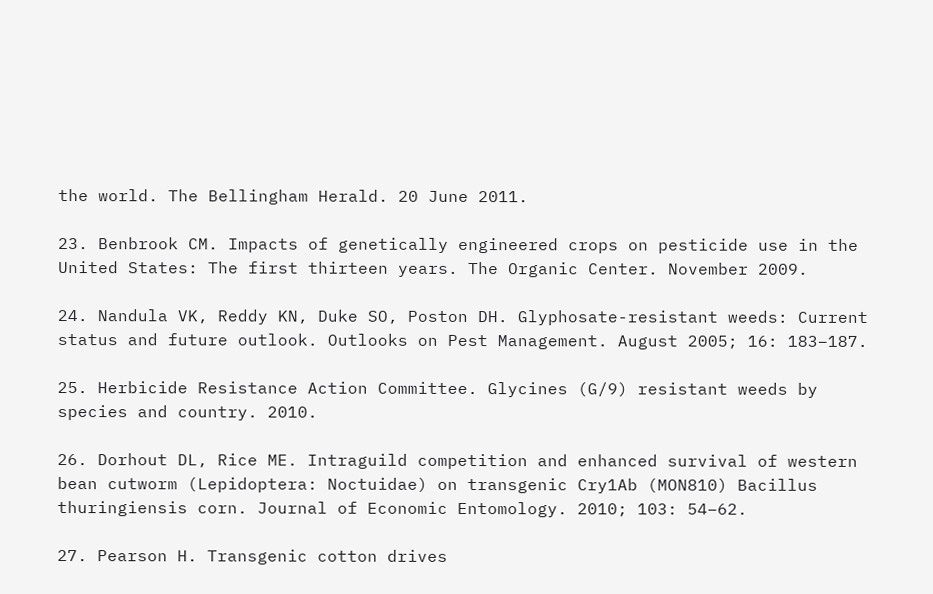the world. The Bellingham Herald. 20 June 2011.

23. Benbrook CM. Impacts of genetically engineered crops on pesticide use in the United States: The first thirteen years. The Organic Center. November 2009.

24. Nandula VK, Reddy KN, Duke SO, Poston DH. Glyphosate-resistant weeds: Current status and future outlook. Outlooks on Pest Management. August 2005; 16: 183–187.

25. Herbicide Resistance Action Committee. Glycines (G/9) resistant weeds by species and country. 2010.

26. Dorhout DL, Rice ME. Intraguild competition and enhanced survival of western bean cutworm (Lepidoptera: Noctuidae) on transgenic Cry1Ab (MON810) Bacillus thuringiensis corn. Journal of Economic Entomology. 2010; 103: 54–62.

27. Pearson H. Transgenic cotton drives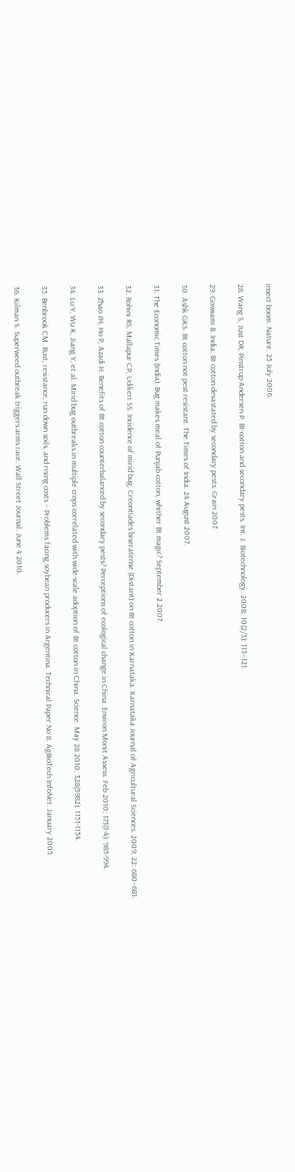insect boom. Nature. 25 July 2006.

28. Wang S, Just DR, Pinstrup-Andersen P. Bt-cotton and secondary pests. Int. J. Biotechnology. 2008; 10(2/3): 113–121.

29. Goswami B. India: Bt cotton devastated by secondary pests. Grain 2007.

30. Ashk GKS. Bt cotton not pest resistant. The Times of India. 24 August 2007.

31. The Economic Times (India). Bug makes meal of Punjab cotton, whither Bt magic? September 2 2007.

32. Rohini RS, Mallapur CP, Udikeri SS. Incidence of mirid bug, Creontiades biseratense (Distant) on Bt cotton in Karnataka. Karnataka Journal of Agricultural Sciences. 2009; 22: 680–681.

33. Zhao JH, Ho P, Azadi H. Benefits of Bt cotton counterbalanced by secondary pests? Perceptions of ecological change in China. Environ Monit Assess. Feb 2010; 173(1-4): 985-994.

34. Lu Y, Wu K, Jiang Y, et al. Mirid bug outbreaks in multiple crops correlated with wide-scale adoption of Bt cotton in China. Science. May 28 2010; 328(5982): 1151-1154.

35. Benbrook CM. Rust, resistance, run down soils, and rising costs – Problems facing soybean producers in Argentina. Technical Paper No 8. AgBioTech InfoNet. January 2005.

36. Kilman S. Superweed outbreak triggers arms race. Wall Street Journal. June 4 2010.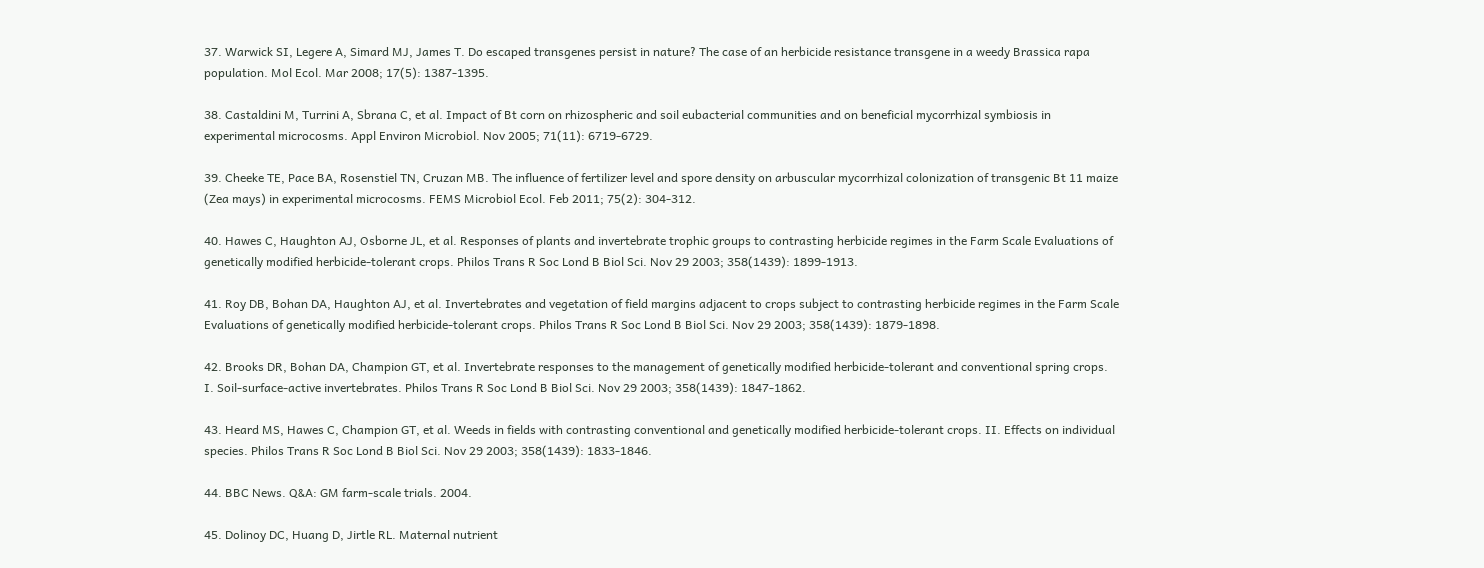37. Warwick SI, Legere A, Simard MJ, James T. Do escaped transgenes persist in nature? The case of an herbicide resistance transgene in a weedy Brassica rapa population. Mol Ecol. Mar 2008; 17(5): 1387-1395.

38. Castaldini M, Turrini A, Sbrana C, et al. Impact of Bt corn on rhizospheric and soil eubacterial communities and on beneficial mycorrhizal symbiosis in experimental microcosms. Appl Environ Microbiol. Nov 2005; 71(11): 6719-6729.

39. Cheeke TE, Pace BA, Rosenstiel TN, Cruzan MB. The influence of fertilizer level and spore density on arbuscular mycorrhizal colonization of transgenic Bt 11 maize (Zea mays) in experimental microcosms. FEMS Microbiol Ecol. Feb 2011; 75(2): 304-312.

40. Hawes C, Haughton AJ, Osborne JL, et al. Responses of plants and invertebrate trophic groups to contrasting herbicide regimes in the Farm Scale Evaluations of genetically modified herbicide-tolerant crops. Philos Trans R Soc Lond B Biol Sci. Nov 29 2003; 358(1439): 1899-1913.

41. Roy DB, Bohan DA, Haughton AJ, et al. Invertebrates and vegetation of field margins adjacent to crops subject to contrasting herbicide regimes in the Farm Scale Evaluations of genetically modified herbicide-tolerant crops. Philos Trans R Soc Lond B Biol Sci. Nov 29 2003; 358(1439): 1879-1898.

42. Brooks DR, Bohan DA, Champion GT, et al. Invertebrate responses to the management of genetically modified herbicide-tolerant and conventional spring crops. I. Soil-surface-active invertebrates. Philos Trans R Soc Lond B Biol Sci. Nov 29 2003; 358(1439): 1847-1862.

43. Heard MS, Hawes C, Champion GT, et al. Weeds in fields with contrasting conventional and genetically modified herbicide-tolerant crops. II. Effects on individual species. Philos Trans R Soc Lond B Biol Sci. Nov 29 2003; 358(1439): 1833-1846.

44. BBC News. Q&A: GM farm-scale trials. 2004.

45. Dolinoy DC, Huang D, Jirtle RL. Maternal nutrient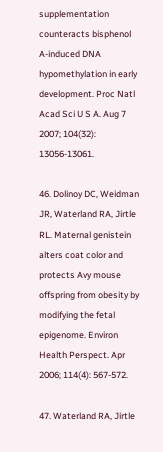supplementation counteracts bisphenol A-induced DNA hypomethylation in early development. Proc Natl Acad Sci U S A. Aug 7 2007; 104(32): 13056-13061.

46. Dolinoy DC, Weidman JR, Waterland RA, Jirtle RL. Maternal genistein alters coat color and protects Avy mouse offspring from obesity by modifying the fetal epigenome. Environ Health Perspect. Apr 2006; 114(4): 567-572.

47. Waterland RA, Jirtle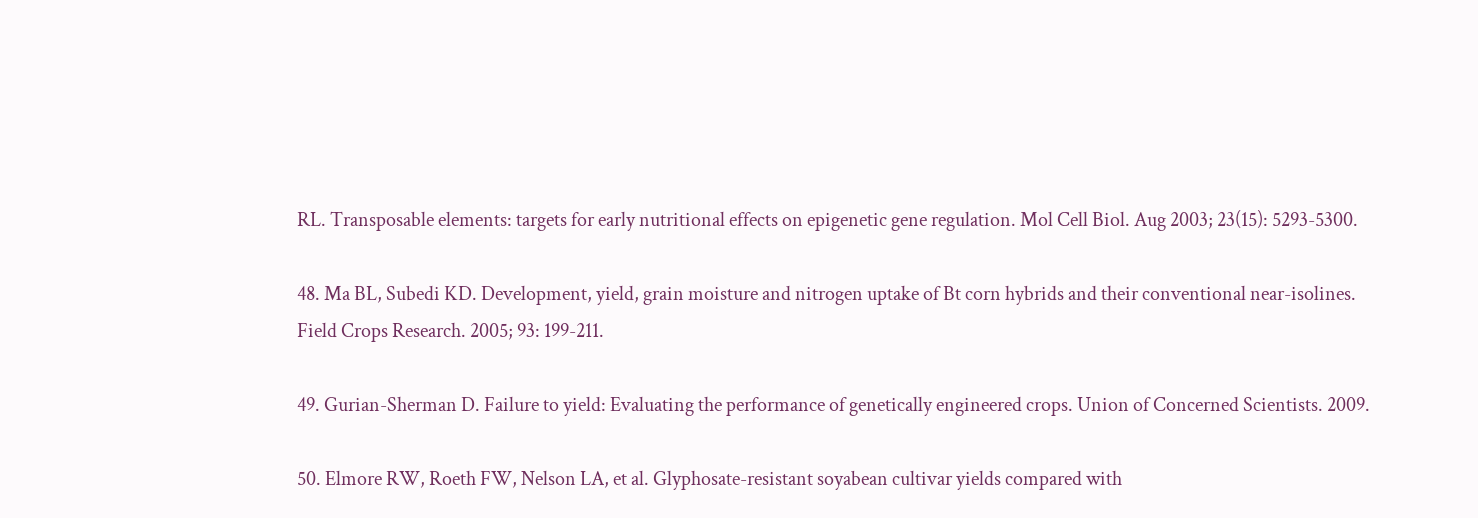RL. Transposable elements: targets for early nutritional effects on epigenetic gene regulation. Mol Cell Biol. Aug 2003; 23(15): 5293-5300.

48. Ma BL, Subedi KD. Development, yield, grain moisture and nitrogen uptake of Bt corn hybrids and their conventional near-isolines. Field Crops Research. 2005; 93: 199-211.

49. Gurian-Sherman D. Failure to yield: Evaluating the performance of genetically engineered crops. Union of Concerned Scientists. 2009.

50. Elmore RW, Roeth FW, Nelson LA, et al. Glyphosate-resistant soyabean cultivar yields compared with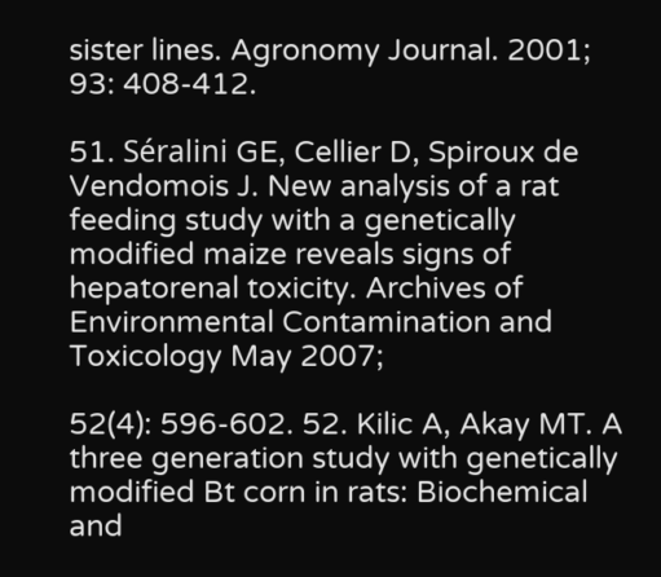sister lines. Agronomy Journal. 2001; 93: 408-412.

51. Séralini GE, Cellier D, Spiroux de Vendomois J. New analysis of a rat feeding study with a genetically modified maize reveals signs of hepatorenal toxicity. Archives of Environmental Contamination and Toxicology May 2007;

52(4): 596-602. 52. Kilic A, Akay MT. A three generation study with genetically modified Bt corn in rats: Biochemical and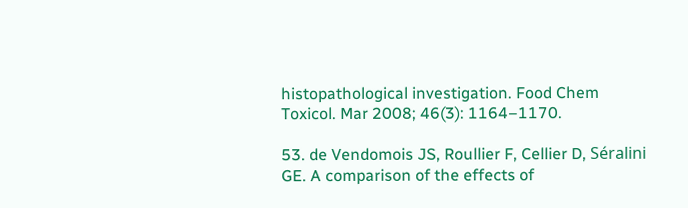histopathological investigation. Food Chem Toxicol. Mar 2008; 46(3): 1164–1170.

53. de Vendomois JS, Roullier F, Cellier D, Séralini GE. A comparison of the effects of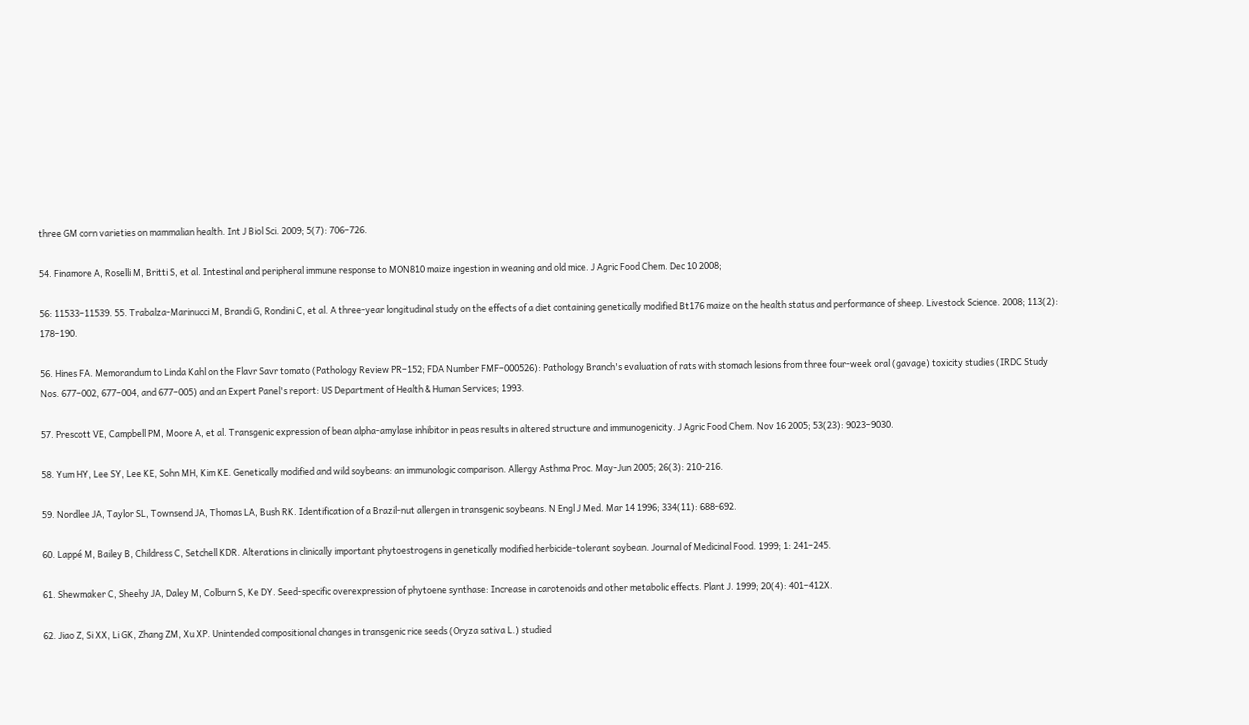three GM corn varieties on mammalian health. Int J Biol Sci. 2009; 5(7): 706–726.

54. Finamore A, Roselli M, Britti S, et al. Intestinal and peripheral immune response to MON810 maize ingestion in weaning and old mice. J Agric Food Chem. Dec 10 2008;

56: 11533–11539. 55. Trabalza-Marinucci M, Brandi G, Rondini C, et al. A three-year longitudinal study on the effects of a diet containing genetically modified Bt176 maize on the health status and performance of sheep. Livestock Science. 2008; 113(2): 178–190.

56. Hines FA. Memorandum to Linda Kahl on the Flavr Savr tomato (Pathology Review PR–152; FDA Number FMF–000526): Pathology Branch's evaluation of rats with stomach lesions from three four-week oral (gavage) toxicity studies (IRDC Study Nos. 677–002, 677–004, and 677–005) and an Expert Panel's report: US Department of Health & Human Services; 1993.

57. Prescott VE, Campbell PM, Moore A, et al. Transgenic expression of bean alpha-amylase inhibitor in peas results in altered structure and immunogenicity. J Agric Food Chem. Nov 16 2005; 53(23): 9023–9030.

58. Yum HY, Lee SY, Lee KE, Sohn MH, Kim KE. Genetically modified and wild soybeans: an immunologic comparison. Allergy Asthma Proc. May-Jun 2005; 26(3): 210-216.

59. Nordlee JA, Taylor SL, Townsend JA, Thomas LA, Bush RK. Identification of a Brazil-nut allergen in transgenic soybeans. N Engl J Med. Mar 14 1996; 334(11): 688-692.

60. Lappé M, Bailey B, Childress C, Setchell KDR. Alterations in clinically important phytoestrogens in genetically modified herbicide-tolerant soybean. Journal of Medicinal Food. 1999; 1: 241–245.

61. Shewmaker C, Sheehy JA, Daley M, Colburn S, Ke DY. Seed-specific overexpression of phytoene synthase: Increase in carotenoids and other metabolic effects. Plant J. 1999; 20(4): 401–412X.

62. Jiao Z, Si XX, Li GK, Zhang ZM, Xu XP. Unintended compositional changes in transgenic rice seeds (Oryza sativa L.) studied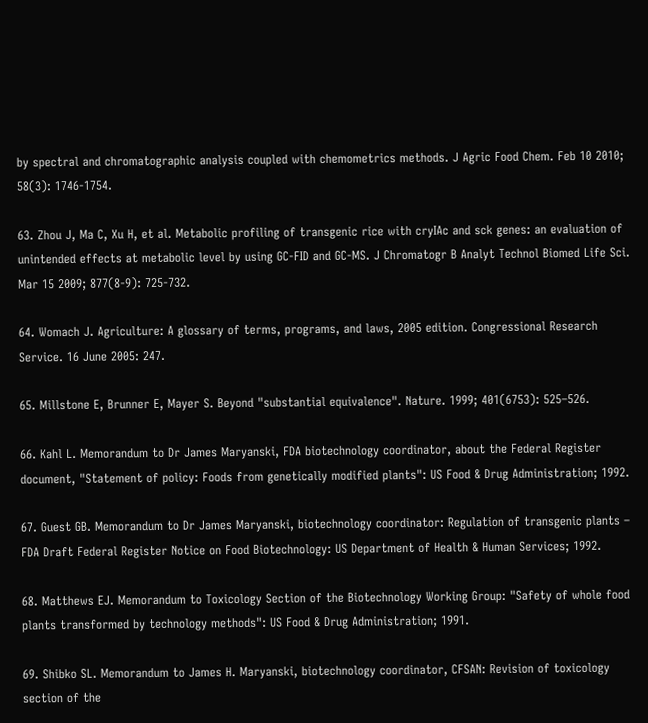by spectral and chromatographic analysis coupled with chemometrics methods. J Agric Food Chem. Feb 10 2010; 58(3): 1746-1754.

63. Zhou J, Ma C, Xu H, et al. Metabolic profiling of transgenic rice with cryIAc and sck genes: an evaluation of unintended effects at metabolic level by using GC-FID and GC-MS. J Chromatogr B Analyt Technol Biomed Life Sci. Mar 15 2009; 877(8-9): 725-732.

64. Womach J. Agriculture: A glossary of terms, programs, and laws, 2005 edition. Congressional Research Service. 16 June 2005: 247.

65. Millstone E, Brunner E, Mayer S. Beyond "substantial equivalence". Nature. 1999; 401(6753): 525–526.

66. Kahl L. Memorandum to Dr James Maryanski, FDA biotechnology coordinator, about the Federal Register document, "Statement of policy: Foods from genetically modified plants": US Food & Drug Administration; 1992.

67. Guest GB. Memorandum to Dr James Maryanski, biotechnology coordinator: Regulation of transgenic plants – FDA Draft Federal Register Notice on Food Biotechnology: US Department of Health & Human Services; 1992.

68. Matthews EJ. Memorandum to Toxicology Section of the Biotechnology Working Group: "Safety of whole food plants transformed by technology methods": US Food & Drug Administration; 1991.

69. Shibko SL. Memorandum to James H. Maryanski, biotechnology coordinator, CFSAN: Revision of toxicology section of the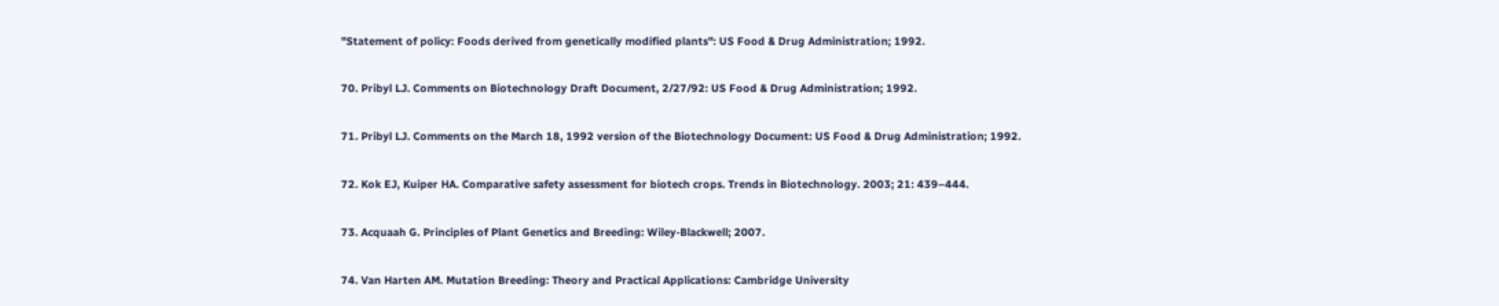"Statement of policy: Foods derived from genetically modified plants": US Food & Drug Administration; 1992.

70. Pribyl LJ. Comments on Biotechnology Draft Document, 2/27/92: US Food & Drug Administration; 1992.

71. Pribyl LJ. Comments on the March 18, 1992 version of the Biotechnology Document: US Food & Drug Administration; 1992.

72. Kok EJ, Kuiper HA. Comparative safety assessment for biotech crops. Trends in Biotechnology. 2003; 21: 439–444.

73. Acquaah G. Principles of Plant Genetics and Breeding: Wiley-Blackwell; 2007.

74. Van Harten AM. Mutation Breeding: Theory and Practical Applications: Cambridge University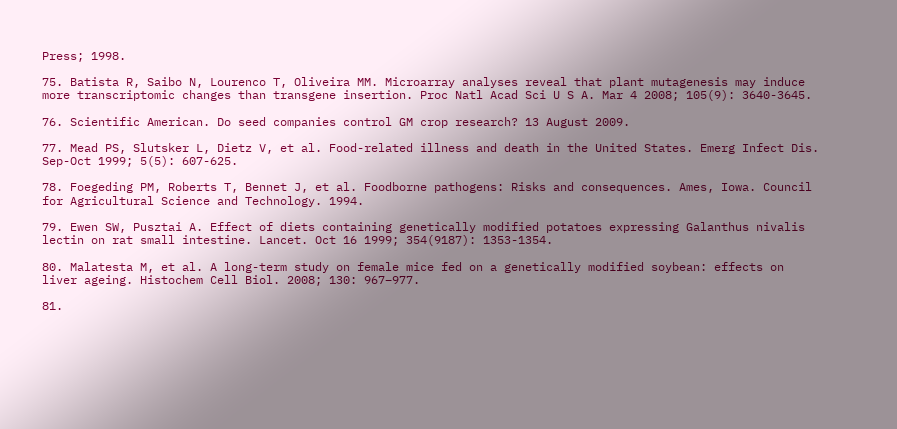Press; 1998.

75. Batista R, Saibo N, Lourenco T, Oliveira MM. Microarray analyses reveal that plant mutagenesis may induce more transcriptomic changes than transgene insertion. Proc Natl Acad Sci U S A. Mar 4 2008; 105(9): 3640-3645.

76. Scientific American. Do seed companies control GM crop research? 13 August 2009.

77. Mead PS, Slutsker L, Dietz V, et al. Food-related illness and death in the United States. Emerg Infect Dis. Sep-Oct 1999; 5(5): 607-625.

78. Foegeding PM, Roberts T, Bennet J, et al. Foodborne pathogens: Risks and consequences. Ames, Iowa. Council for Agricultural Science and Technology. 1994.

79. Ewen SW, Pusztai A. Effect of diets containing genetically modified potatoes expressing Galanthus nivalis lectin on rat small intestine. Lancet. Oct 16 1999; 354(9187): 1353-1354.

80. Malatesta M, et al. A long-term study on female mice fed on a genetically modified soybean: effects on liver ageing. Histochem Cell Biol. 2008; 130: 967–977.

81.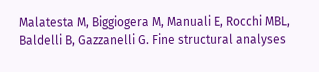Malatesta M, Biggiogera M, Manuali E, Rocchi MBL, Baldelli B, Gazzanelli G. Fine structural analyses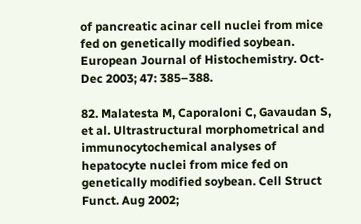of pancreatic acinar cell nuclei from mice fed on genetically modified soybean. European Journal of Histochemistry. Oct-Dec 2003; 47: 385–388.

82. Malatesta M, Caporaloni C, Gavaudan S, et al. Ultrastructural morphometrical and immunocytochemical analyses of hepatocyte nuclei from mice fed on genetically modified soybean. Cell Struct Funct. Aug 2002;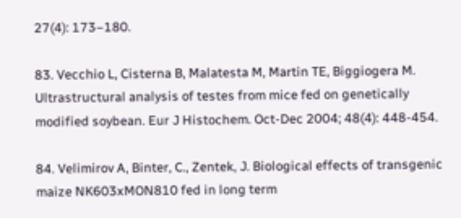27(4): 173–180.

83. Vecchio L, Cisterna B, Malatesta M, Martin TE, Biggiogera M. Ultrastructural analysis of testes from mice fed on genetically modified soybean. Eur J Histochem. Oct-Dec 2004; 48(4): 448-454.

84. Velimirov A, Binter, C., Zentek, J. Biological effects of transgenic maize NK603xMON810 fed in long term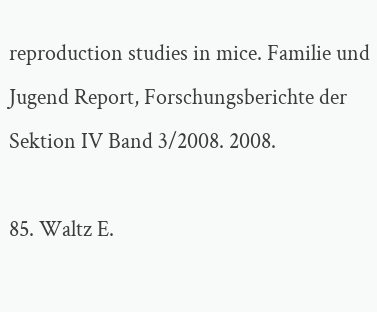reproduction studies in mice. Familie und Jugend Report, Forschungsberichte der Sektion IV Band 3/2008. 2008.

85. Waltz E.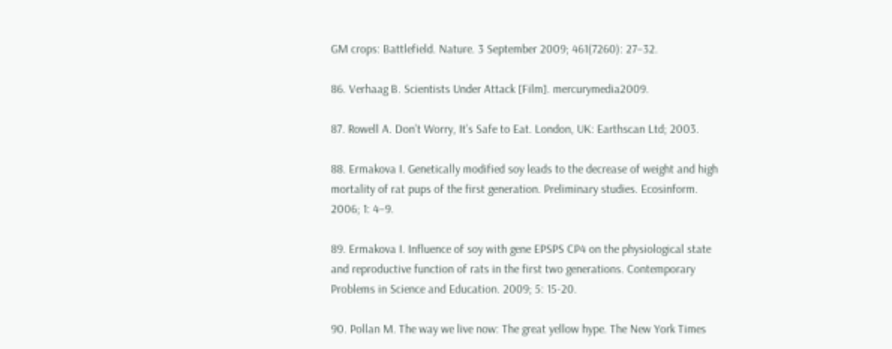GM crops: Battlefield. Nature. 3 September 2009; 461(7260): 27–32.

86. Verhaag B. Scientists Under Attack [Film]. mercurymedia2009.

87. Rowell A. Don’t Worry, It’s Safe to Eat. London, UK: Earthscan Ltd; 2003.

88. Ermakova I. Genetically modified soy leads to the decrease of weight and high mortality of rat pups of the first generation. Preliminary studies. Ecosinform. 2006; 1: 4–9.

89. Ermakova I. Influence of soy with gene EPSPS CP4 on the physiological state and reproductive function of rats in the first two generations. Contemporary Problems in Science and Education. 2009; 5: 15-20.

90. Pollan M. The way we live now: The great yellow hype. The New York Times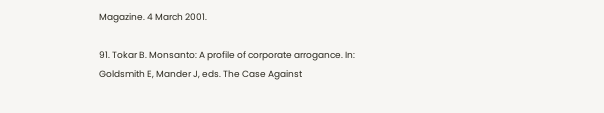Magazine. 4 March 2001.

91. Tokar B. Monsanto: A profile of corporate arrogance. In: Goldsmith E, Mander J, eds. The Case Against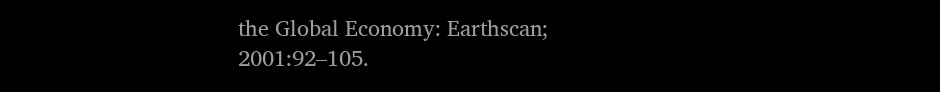the Global Economy: Earthscan; 2001:92–105.